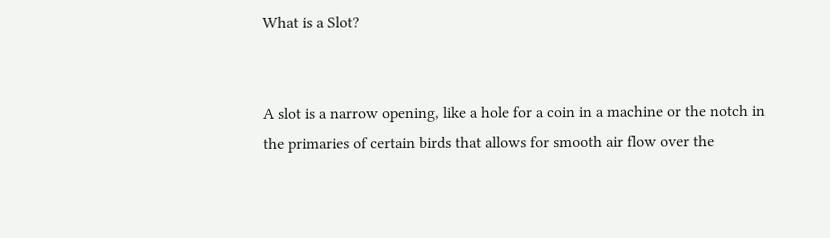What is a Slot?


A slot is a narrow opening, like a hole for a coin in a machine or the notch in the primaries of certain birds that allows for smooth air flow over the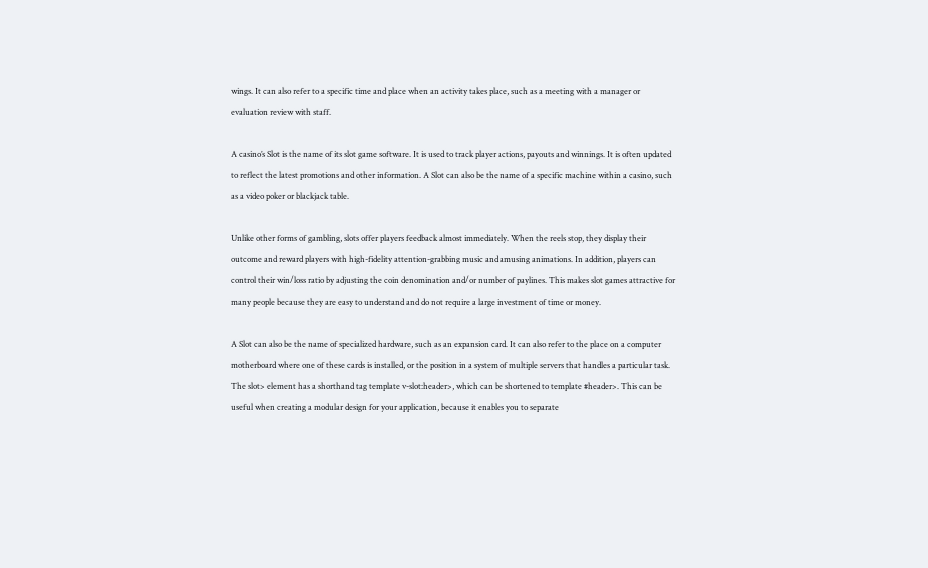wings. It can also refer to a specific time and place when an activity takes place, such as a meeting with a manager or evaluation review with staff.

A casino’s Slot is the name of its slot game software. It is used to track player actions, payouts and winnings. It is often updated to reflect the latest promotions and other information. A Slot can also be the name of a specific machine within a casino, such as a video poker or blackjack table.

Unlike other forms of gambling, slots offer players feedback almost immediately. When the reels stop, they display their outcome and reward players with high-fidelity attention-grabbing music and amusing animations. In addition, players can control their win/loss ratio by adjusting the coin denomination and/or number of paylines. This makes slot games attractive for many people because they are easy to understand and do not require a large investment of time or money.

A Slot can also be the name of specialized hardware, such as an expansion card. It can also refer to the place on a computer motherboard where one of these cards is installed, or the position in a system of multiple servers that handles a particular task. The slot> element has a shorthand tag template v-slot:header>, which can be shortened to template #header>. This can be useful when creating a modular design for your application, because it enables you to separate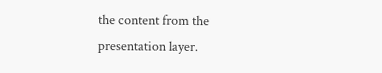the content from the presentation layer.